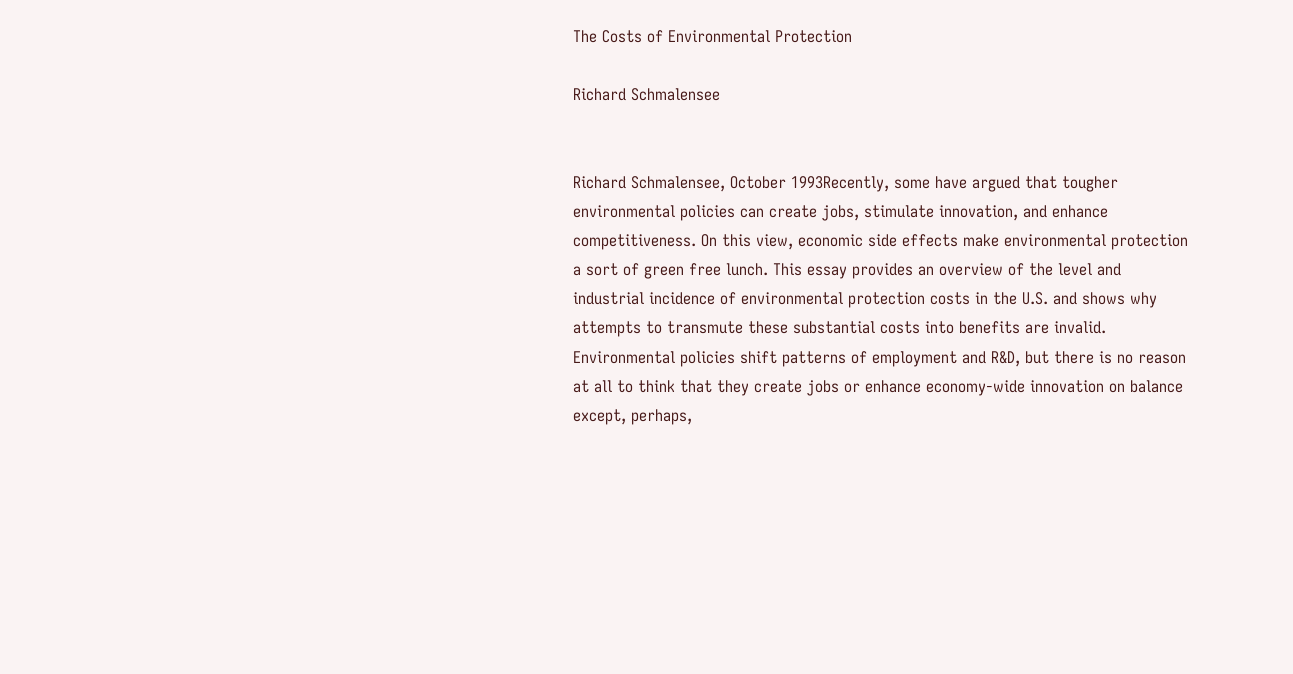The Costs of Environmental Protection

Richard Schmalensee


Richard Schmalensee, October 1993Recently, some have argued that tougher environmental policies can create jobs, stimulate innovation, and enhance competitiveness. On this view, economic side effects make environmental protection a sort of green free lunch. This essay provides an overview of the level and industrial incidence of environmental protection costs in the U.S. and shows why attempts to transmute these substantial costs into benefits are invalid. Environmental policies shift patterns of employment and R&D, but there is no reason at all to think that they create jobs or enhance economy-wide innovation on balance except, perhaps,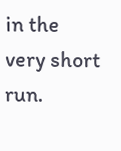in the very short run.